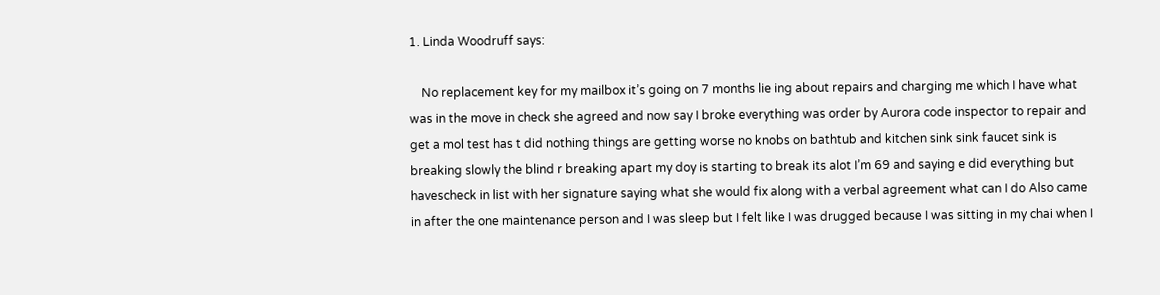1. Linda Woodruff says:

    No replacement key for my mailbox it’s going on 7 months lie ing about repairs and charging me which I have what was in the move in check she agreed and now say I broke everything was order by Aurora code inspector to repair and get a mol test has t did nothing things are getting worse no knobs on bathtub and kitchen sink sink faucet sink is breaking slowly the blind r breaking apart my doy is starting to break its alot I’m 69 and saying e did everything but havescheck in list with her signature saying what she would fix along with a verbal agreement what can I do Also came in after the one maintenance person and I was sleep but I felt like I was drugged because I was sitting in my chai when I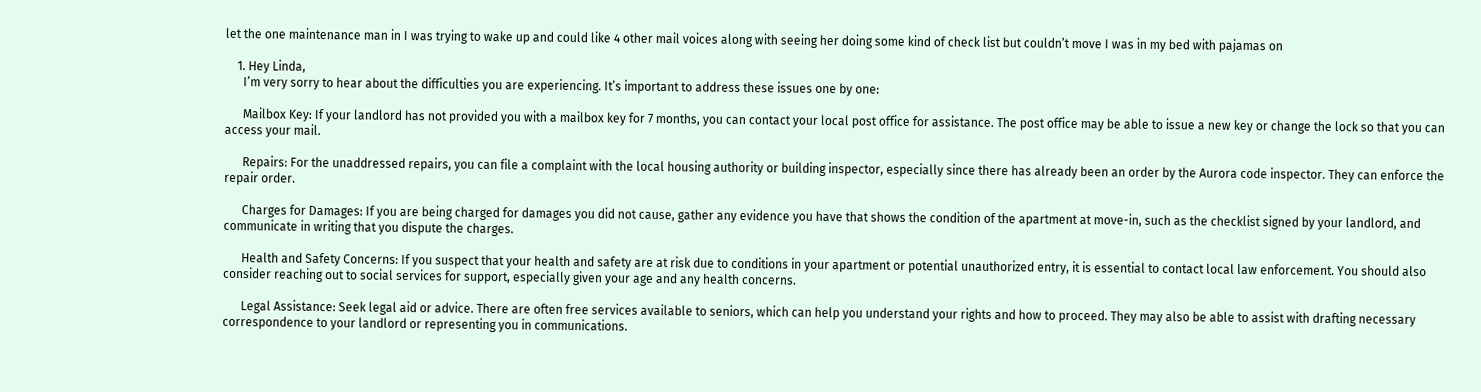let the one maintenance man in I was trying to wake up and could like 4 other mail voices along with seeing her doing some kind of check list but couldn’t move I was in my bed with pajamas on

    1. Hey Linda,
      I’m very sorry to hear about the difficulties you are experiencing. It’s important to address these issues one by one:

      Mailbox Key: If your landlord has not provided you with a mailbox key for 7 months, you can contact your local post office for assistance. The post office may be able to issue a new key or change the lock so that you can access your mail.

      Repairs: For the unaddressed repairs, you can file a complaint with the local housing authority or building inspector, especially since there has already been an order by the Aurora code inspector. They can enforce the repair order.

      Charges for Damages: If you are being charged for damages you did not cause, gather any evidence you have that shows the condition of the apartment at move-in, such as the checklist signed by your landlord, and communicate in writing that you dispute the charges.

      Health and Safety Concerns: If you suspect that your health and safety are at risk due to conditions in your apartment or potential unauthorized entry, it is essential to contact local law enforcement. You should also consider reaching out to social services for support, especially given your age and any health concerns.

      Legal Assistance: Seek legal aid or advice. There are often free services available to seniors, which can help you understand your rights and how to proceed. They may also be able to assist with drafting necessary correspondence to your landlord or representing you in communications.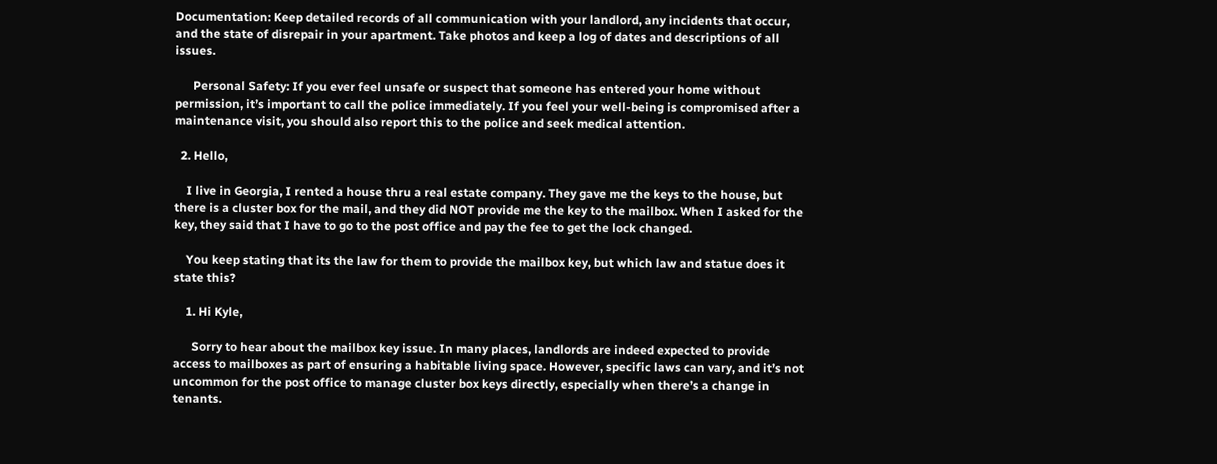Documentation: Keep detailed records of all communication with your landlord, any incidents that occur, and the state of disrepair in your apartment. Take photos and keep a log of dates and descriptions of all issues.

      Personal Safety: If you ever feel unsafe or suspect that someone has entered your home without permission, it’s important to call the police immediately. If you feel your well-being is compromised after a maintenance visit, you should also report this to the police and seek medical attention.

  2. Hello,

    I live in Georgia, I rented a house thru a real estate company. They gave me the keys to the house, but there is a cluster box for the mail, and they did NOT provide me the key to the mailbox. When I asked for the key, they said that I have to go to the post office and pay the fee to get the lock changed.

    You keep stating that its the law for them to provide the mailbox key, but which law and statue does it state this?

    1. Hi Kyle,

      Sorry to hear about the mailbox key issue. In many places, landlords are indeed expected to provide access to mailboxes as part of ensuring a habitable living space. However, specific laws can vary, and it’s not uncommon for the post office to manage cluster box keys directly, especially when there’s a change in tenants.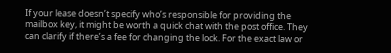If your lease doesn’t specify who’s responsible for providing the mailbox key, it might be worth a quick chat with the post office. They can clarify if there’s a fee for changing the lock. For the exact law or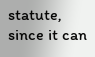statute, since it can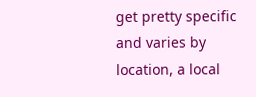get pretty specific and varies by location, a local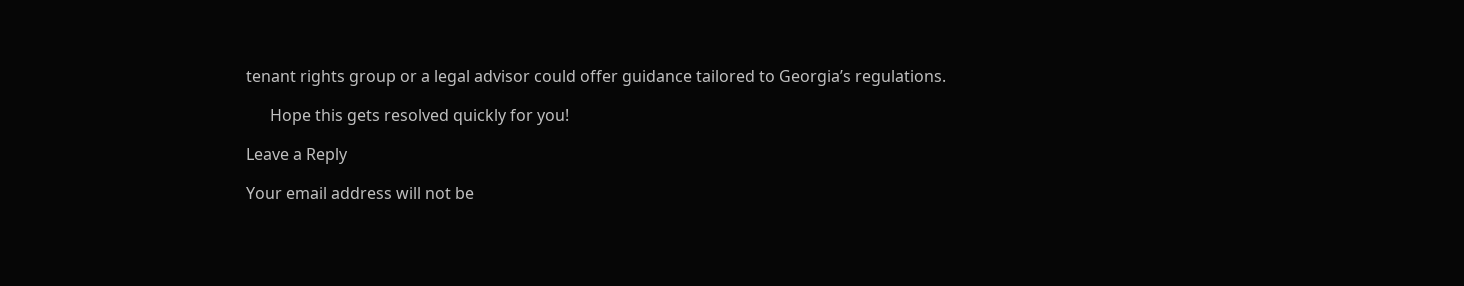tenant rights group or a legal advisor could offer guidance tailored to Georgia’s regulations.

      Hope this gets resolved quickly for you!

Leave a Reply

Your email address will not be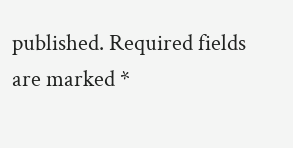published. Required fields are marked *